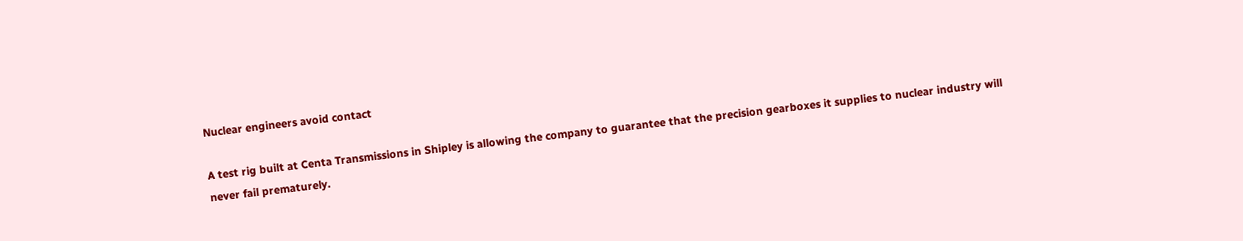Nuclear engineers avoid contact

A test rig built at Centa Transmissions in Shipley is allowing the company to guarantee that the precision gearboxes it supplies to nuclear industry will never fail prematurely.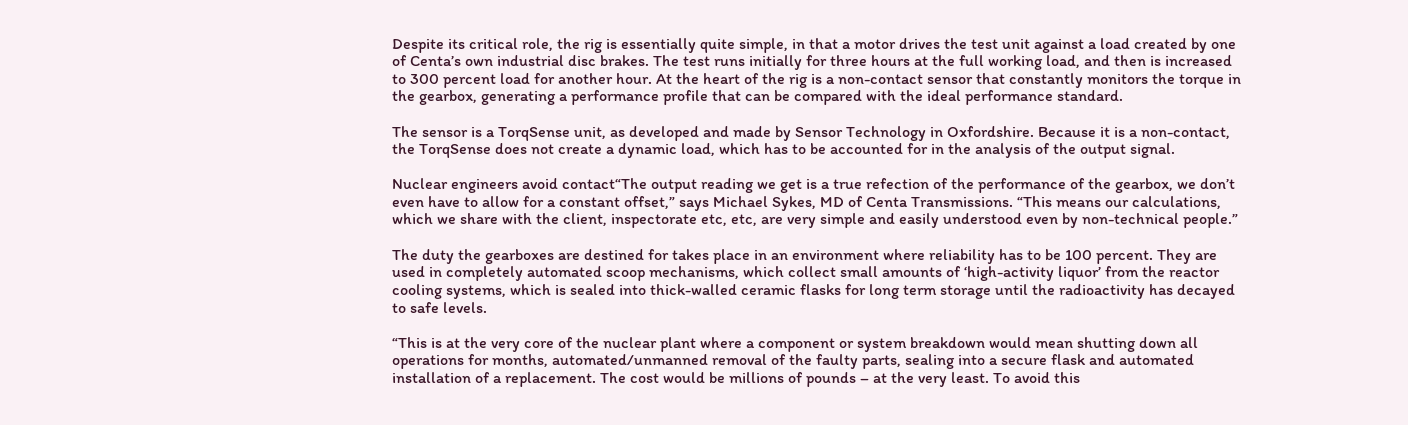Despite its critical role, the rig is essentially quite simple, in that a motor drives the test unit against a load created by one of Centa’s own industrial disc brakes. The test runs initially for three hours at the full working load, and then is increased to 300 percent load for another hour. At the heart of the rig is a non-contact sensor that constantly monitors the torque in the gearbox, generating a performance profile that can be compared with the ideal performance standard.

The sensor is a TorqSense unit, as developed and made by Sensor Technology in Oxfordshire. Because it is a non-contact, the TorqSense does not create a dynamic load, which has to be accounted for in the analysis of the output signal.

Nuclear engineers avoid contact“The output reading we get is a true refection of the performance of the gearbox, we don’t even have to allow for a constant offset,” says Michael Sykes, MD of Centa Transmissions. “This means our calculations, which we share with the client, inspectorate etc, etc, are very simple and easily understood even by non-technical people.”

The duty the gearboxes are destined for takes place in an environment where reliability has to be 100 percent. They are used in completely automated scoop mechanisms, which collect small amounts of ‘high-activity liquor’ from the reactor cooling systems, which is sealed into thick-walled ceramic flasks for long term storage until the radioactivity has decayed to safe levels.

“This is at the very core of the nuclear plant where a component or system breakdown would mean shutting down all operations for months, automated/unmanned removal of the faulty parts, sealing into a secure flask and automated installation of a replacement. The cost would be millions of pounds – at the very least. To avoid this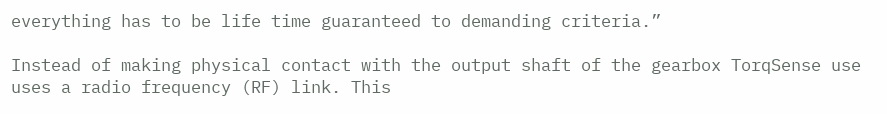everything has to be life time guaranteed to demanding criteria.”

Instead of making physical contact with the output shaft of the gearbox TorqSense use uses a radio frequency (RF) link. This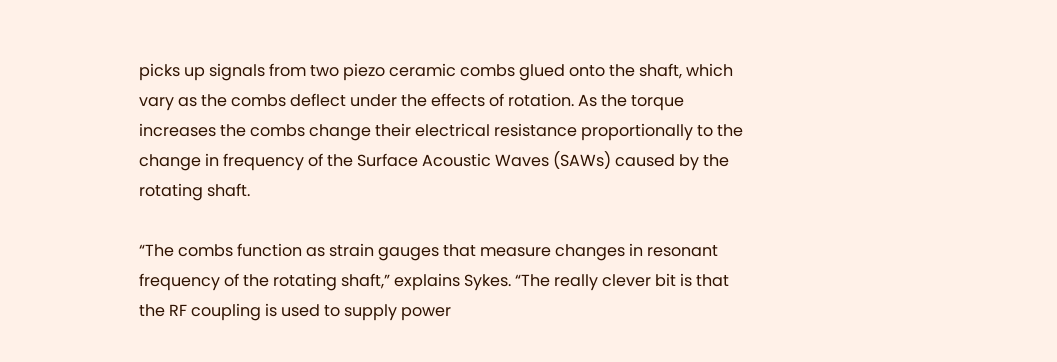picks up signals from two piezo ceramic combs glued onto the shaft, which vary as the combs deflect under the effects of rotation. As the torque increases the combs change their electrical resistance proportionally to the change in frequency of the Surface Acoustic Waves (SAWs) caused by the rotating shaft.

“The combs function as strain gauges that measure changes in resonant frequency of the rotating shaft,” explains Sykes. “The really clever bit is that the RF coupling is used to supply power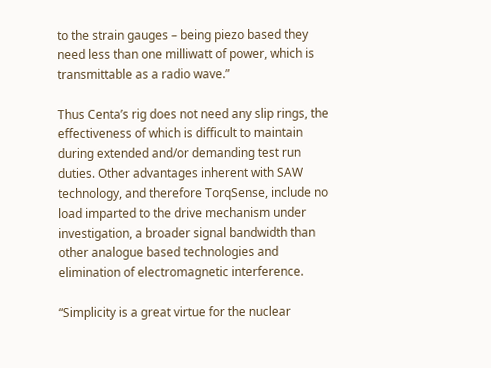to the strain gauges – being piezo based they need less than one milliwatt of power, which is transmittable as a radio wave.”

Thus Centa’s rig does not need any slip rings, the effectiveness of which is difficult to maintain during extended and/or demanding test run duties. Other advantages inherent with SAW technology, and therefore TorqSense, include no load imparted to the drive mechanism under investigation, a broader signal bandwidth than other analogue based technologies and elimination of electromagnetic interference.

“Simplicity is a great virtue for the nuclear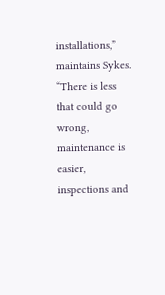installations,” maintains Sykes. “There is less that could go wrong, maintenance is easier, inspections and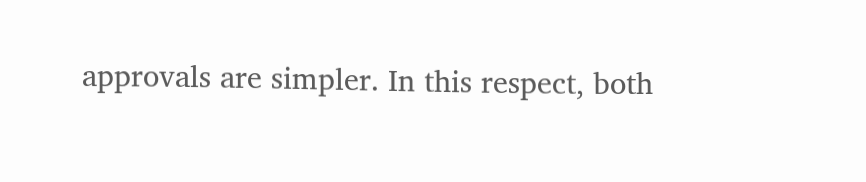approvals are simpler. In this respect, both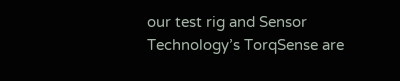our test rig and Sensor Technology’s TorqSense are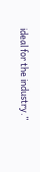ideal for the industry.”